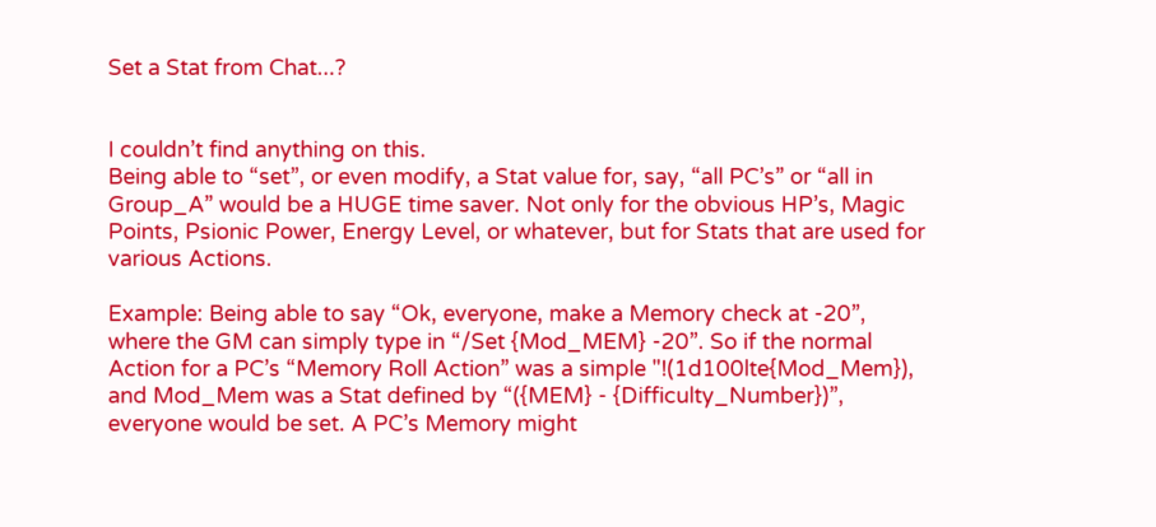Set a Stat from Chat...?


I couldn’t find anything on this.
Being able to “set”, or even modify, a Stat value for, say, “all PC’s” or “all in Group_A” would be a HUGE time saver. Not only for the obvious HP’s, Magic Points, Psionic Power, Energy Level, or whatever, but for Stats that are used for various Actions.

Example: Being able to say “Ok, everyone, make a Memory check at -20”, where the GM can simply type in “/Set {Mod_MEM} -20”. So if the normal Action for a PC’s “Memory Roll Action” was a simple "!(1d100lte{Mod_Mem}), and Mod_Mem was a Stat defined by “({MEM} - {Difficulty_Number})”, everyone would be set. A PC’s Memory might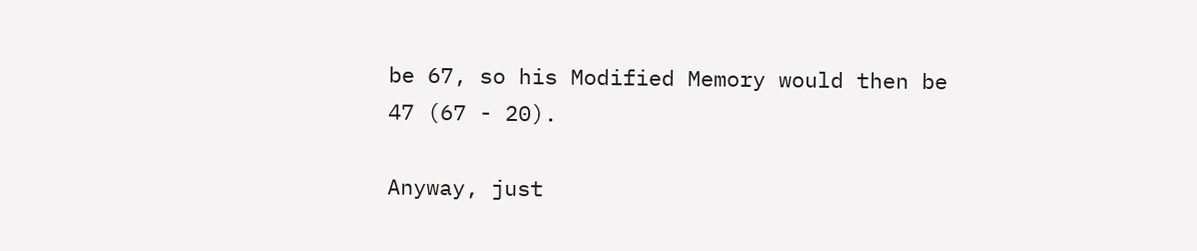be 67, so his Modified Memory would then be 47 (67 - 20).

Anyway, just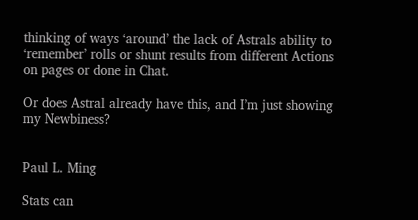thinking of ways ‘around’ the lack of Astrals ability to ‘remember’ rolls or shunt results from different Actions on pages or done in Chat.

Or does Astral already have this, and I’m just showing my Newbiness?


Paul L. Ming

Stats can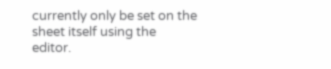currently only be set on the sheet itself using the editor.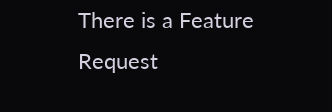There is a Feature Request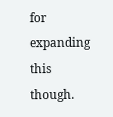for expanding this though.